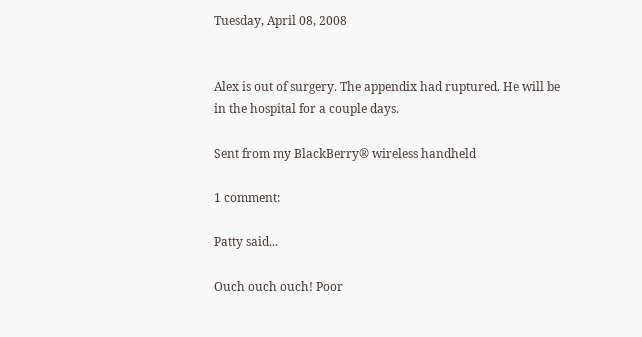Tuesday, April 08, 2008


Alex is out of surgery. The appendix had ruptured. He will be in the hospital for a couple days.

Sent from my BlackBerry® wireless handheld

1 comment:

Patty said...

Ouch ouch ouch! Poor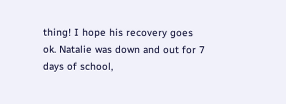thing! I hope his recovery goes ok. Natalie was down and out for 7 days of school,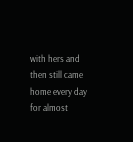with hers and then still came home every day for almost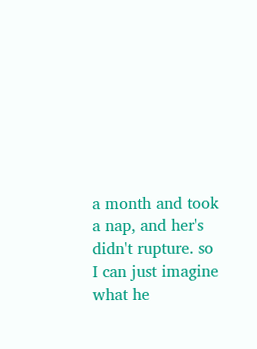a month and took a nap, and her's didn't rupture. so I can just imagine what he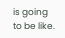is going to be like.